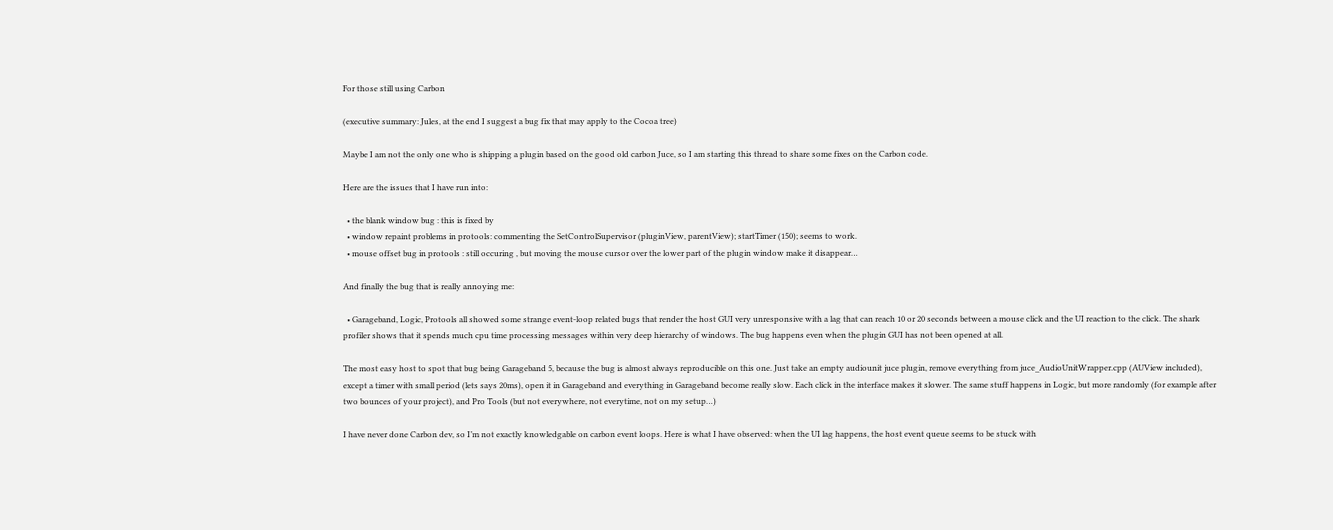For those still using Carbon

(executive summary: Jules, at the end I suggest a bug fix that may apply to the Cocoa tree)

Maybe I am not the only one who is shipping a plugin based on the good old carbon Juce, so I am starting this thread to share some fixes on the Carbon code.

Here are the issues that I have run into:

  • the blank window bug : this is fixed by
  • window repaint problems in protools: commenting the SetControlSupervisor (pluginView, parentView); startTimer (150); seems to work.
  • mouse offset bug in protools : still occuring , but moving the mouse cursor over the lower part of the plugin window make it disappear…

And finally the bug that is really annoying me:

  • Garageband, Logic, Protools all showed some strange event-loop related bugs that render the host GUI very unresponsive with a lag that can reach 10 or 20 seconds between a mouse click and the UI reaction to the click. The shark profiler shows that it spends much cpu time processing messages within very deep hierarchy of windows. The bug happens even when the plugin GUI has not been opened at all.

The most easy host to spot that bug being Garageband 5, because the bug is almost always reproducible on this one. Just take an empty audiounit juce plugin, remove everything from juce_AudioUnitWrapper.cpp (AUView included), except a timer with small period (lets says 20ms), open it in Garageband and everything in Garageband become really slow. Each click in the interface makes it slower. The same stuff happens in Logic, but more randomly (for example after two bounces of your project), and Pro Tools (but not everywhere, not everytime, not on my setup…)

I have never done Carbon dev, so I’m not exactly knowledgable on carbon event loops. Here is what I have observed: when the UI lag happens, the host event queue seems to be stuck with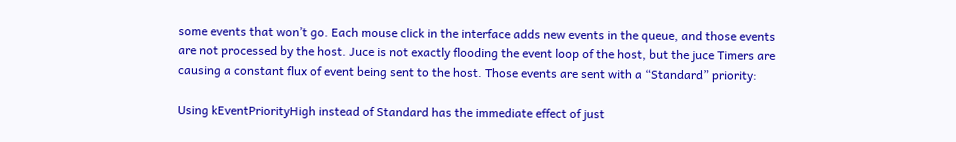some events that won’t go. Each mouse click in the interface adds new events in the queue, and those events are not processed by the host. Juce is not exactly flooding the event loop of the host, but the juce Timers are causing a constant flux of event being sent to the host. Those events are sent with a “Standard” priority:

Using kEventPriorityHigh instead of Standard has the immediate effect of just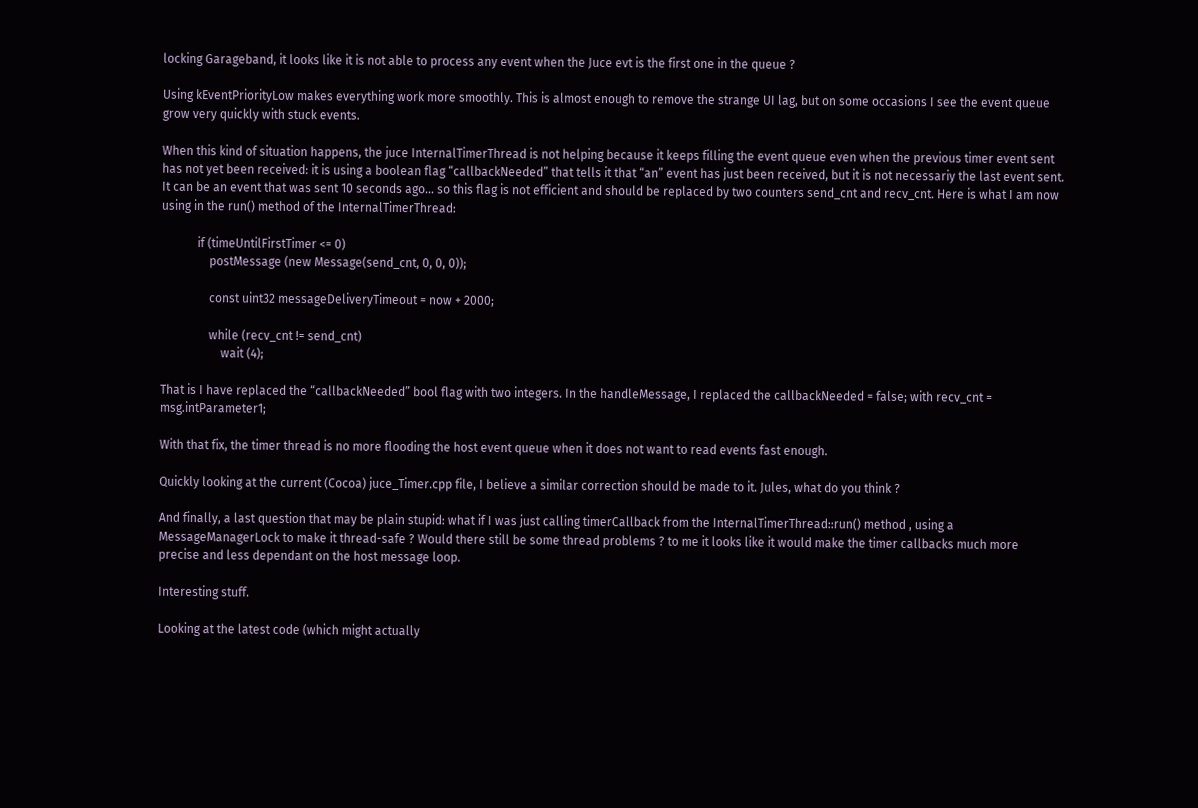locking Garageband, it looks like it is not able to process any event when the Juce evt is the first one in the queue ?

Using kEventPriorityLow makes everything work more smoothly. This is almost enough to remove the strange UI lag, but on some occasions I see the event queue grow very quickly with stuck events.

When this kind of situation happens, the juce InternalTimerThread is not helping because it keeps filling the event queue even when the previous timer event sent has not yet been received: it is using a boolean flag “callbackNeeded” that tells it that “an” event has just been received, but it is not necessariy the last event sent. It can be an event that was sent 10 seconds ago… so this flag is not efficient and should be replaced by two counters send_cnt and recv_cnt. Here is what I am now using in the run() method of the InternalTimerThread:

            if (timeUntilFirstTimer <= 0)
                postMessage (new Message(send_cnt, 0, 0, 0));

                const uint32 messageDeliveryTimeout = now + 2000;

                while (recv_cnt != send_cnt)
                    wait (4);

That is I have replaced the “callbackNeeded” bool flag with two integers. In the handleMessage, I replaced the callbackNeeded = false; with recv_cnt = msg.intParameter1;

With that fix, the timer thread is no more flooding the host event queue when it does not want to read events fast enough.

Quickly looking at the current (Cocoa) juce_Timer.cpp file, I believe a similar correction should be made to it. Jules, what do you think ?

And finally, a last question that may be plain stupid: what if I was just calling timerCallback from the InternalTimerThread::run() method , using a MessageManagerLock to make it thread-safe ? Would there still be some thread problems ? to me it looks like it would make the timer callbacks much more precise and less dependant on the host message loop.

Interesting stuff.

Looking at the latest code (which might actually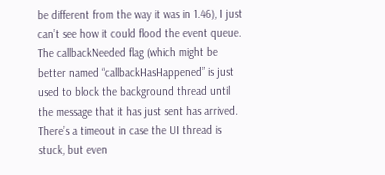be different from the way it was in 1.46), I just can’t see how it could flood the event queue. The callbackNeeded flag (which might be better named “callbackHasHappened” is just used to block the background thread until the message that it has just sent has arrived. There’s a timeout in case the UI thread is stuck, but even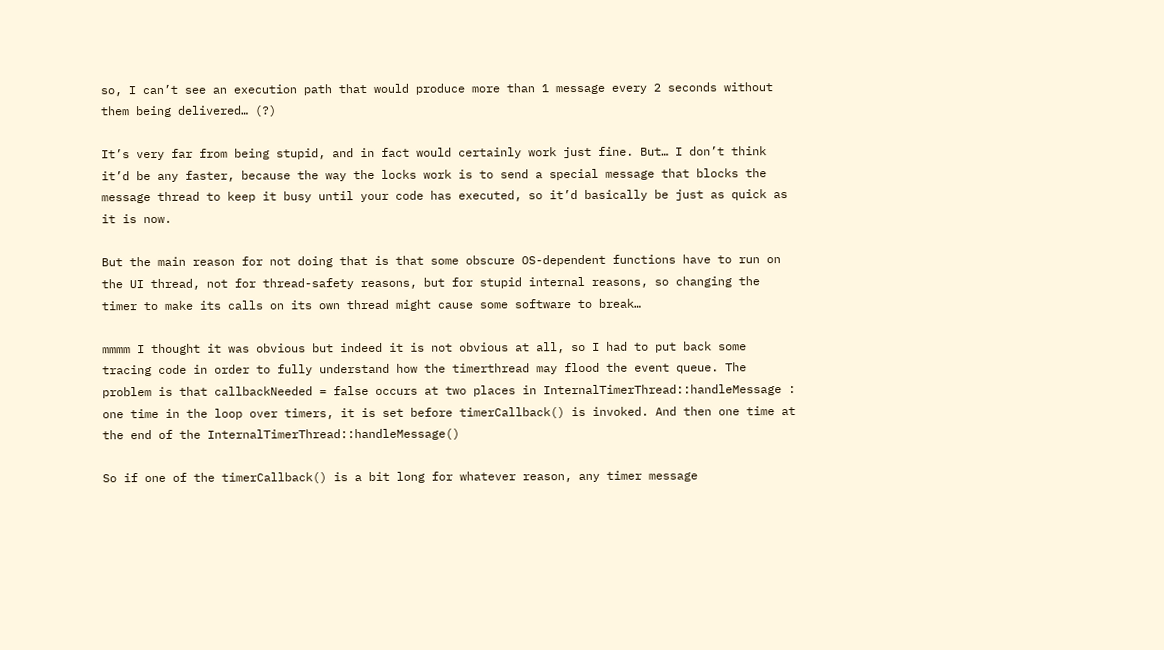so, I can’t see an execution path that would produce more than 1 message every 2 seconds without them being delivered… (?)

It’s very far from being stupid, and in fact would certainly work just fine. But… I don’t think it’d be any faster, because the way the locks work is to send a special message that blocks the message thread to keep it busy until your code has executed, so it’d basically be just as quick as it is now.

But the main reason for not doing that is that some obscure OS-dependent functions have to run on the UI thread, not for thread-safety reasons, but for stupid internal reasons, so changing the timer to make its calls on its own thread might cause some software to break…

mmmm I thought it was obvious but indeed it is not obvious at all, so I had to put back some tracing code in order to fully understand how the timerthread may flood the event queue. The problem is that callbackNeeded = false occurs at two places in InternalTimerThread::handleMessage : one time in the loop over timers, it is set before timerCallback() is invoked. And then one time at the end of the InternalTimerThread::handleMessage()

So if one of the timerCallback() is a bit long for whatever reason, any timer message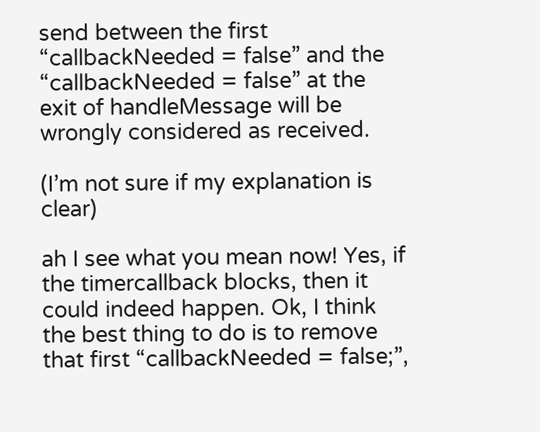send between the first “callbackNeeded = false” and the “callbackNeeded = false” at the exit of handleMessage will be wrongly considered as received.

(I’m not sure if my explanation is clear)

ah I see what you mean now! Yes, if the timercallback blocks, then it could indeed happen. Ok, I think the best thing to do is to remove that first “callbackNeeded = false;”,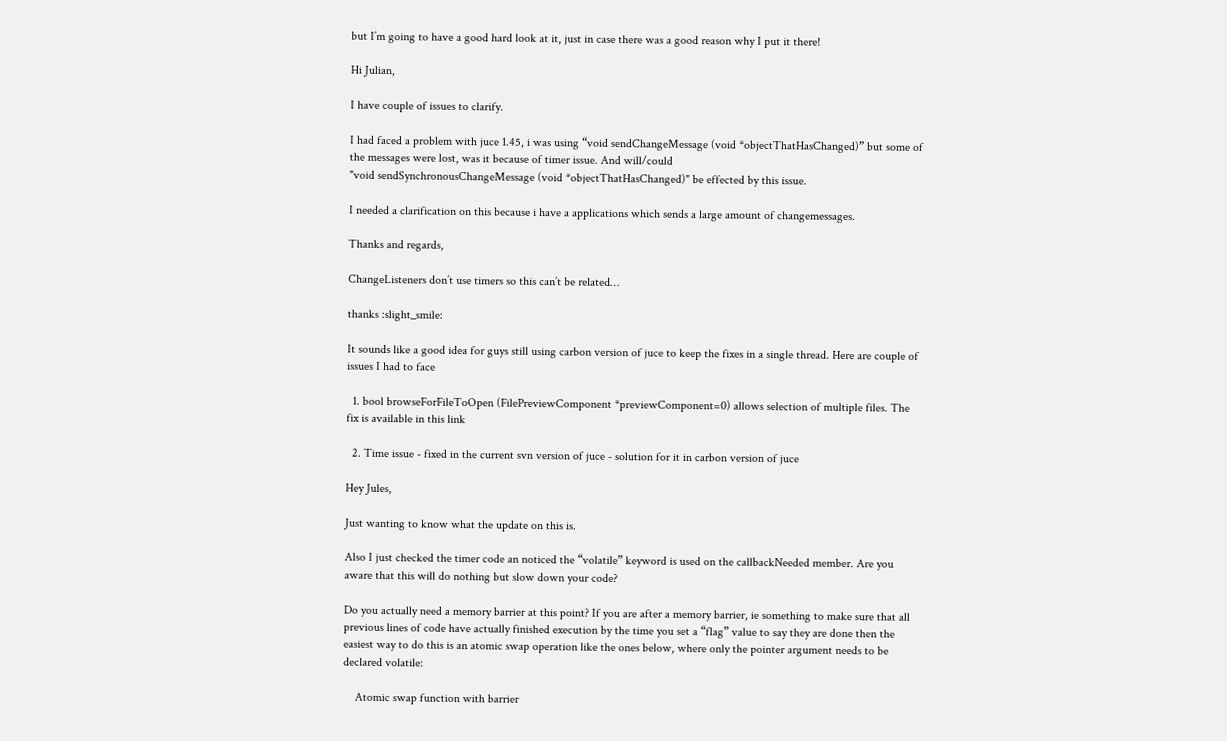but I’m going to have a good hard look at it, just in case there was a good reason why I put it there!

Hi Julian,

I have couple of issues to clarify.

I had faced a problem with juce 1.45, i was using “void sendChangeMessage (void *objectThatHasChanged)” but some of the messages were lost, was it because of timer issue. And will/could
"void sendSynchronousChangeMessage (void *objectThatHasChanged)" be effected by this issue.

I needed a clarification on this because i have a applications which sends a large amount of changemessages.

Thanks and regards,

ChangeListeners don’t use timers so this can’t be related…

thanks :slight_smile:

It sounds like a good idea for guys still using carbon version of juce to keep the fixes in a single thread. Here are couple of issues I had to face

  1. bool browseForFileToOpen (FilePreviewComponent *previewComponent=0) allows selection of multiple files. The fix is available in this link

  2. Time issue - fixed in the current svn version of juce - solution for it in carbon version of juce

Hey Jules,

Just wanting to know what the update on this is.

Also I just checked the timer code an noticed the “volatile” keyword is used on the callbackNeeded member. Are you aware that this will do nothing but slow down your code?

Do you actually need a memory barrier at this point? If you are after a memory barrier, ie something to make sure that all previous lines of code have actually finished execution by the time you set a “flag” value to say they are done then the easiest way to do this is an atomic swap operation like the ones below, where only the pointer argument needs to be declared volatile:

    Atomic swap function with barrier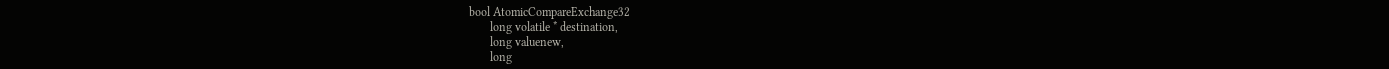bool AtomicCompareExchange32
       long volatile * destination,
       long valuenew,
       long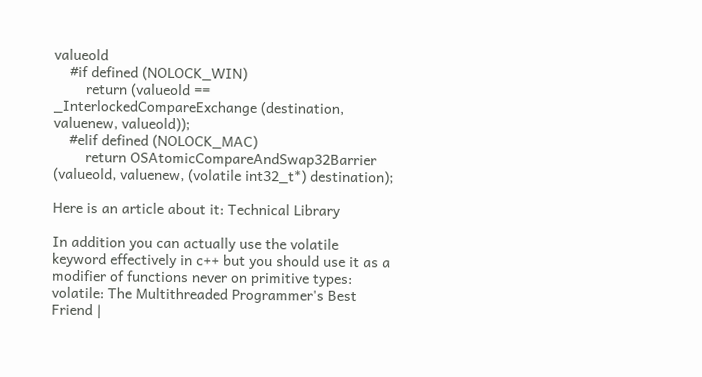valueold
    #if defined (NOLOCK_WIN)
        return (valueold == _InterlockedCompareExchange (destination, valuenew, valueold));
    #elif defined (NOLOCK_MAC)
        return OSAtomicCompareAndSwap32Barrier (valueold, valuenew, (volatile int32_t*) destination);

Here is an article about it: Technical Library

In addition you can actually use the volatile keyword effectively in c++ but you should use it as a modifier of functions never on primitive types: volatile: The Multithreaded Programmer's Best Friend |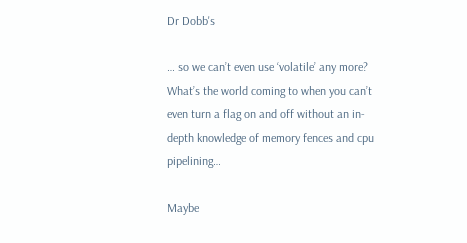Dr Dobb's

… so we can’t even use ‘volatile’ any more? What’s the world coming to when you can’t even turn a flag on and off without an in-depth knowledge of memory fences and cpu pipelining…

Maybe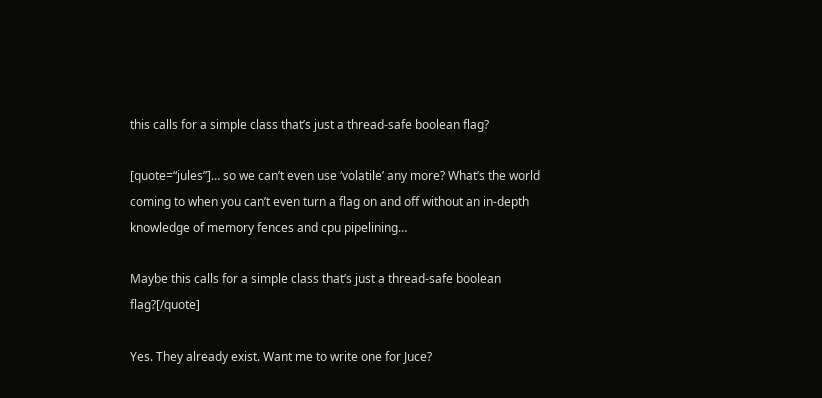this calls for a simple class that’s just a thread-safe boolean flag?

[quote=“jules”]… so we can’t even use ‘volatile’ any more? What’s the world coming to when you can’t even turn a flag on and off without an in-depth knowledge of memory fences and cpu pipelining…

Maybe this calls for a simple class that’s just a thread-safe boolean flag?[/quote]

Yes. They already exist. Want me to write one for Juce?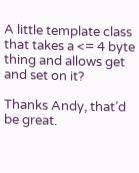A little template class that takes a <= 4 byte thing and allows get and set on it?

Thanks Andy, that’d be great.